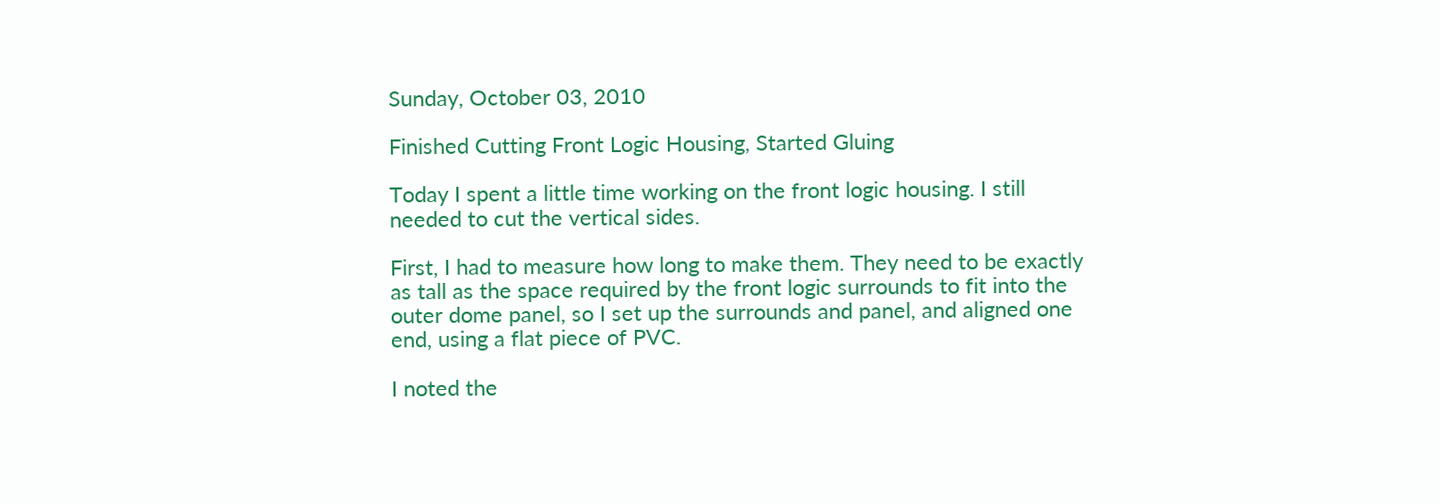Sunday, October 03, 2010

Finished Cutting Front Logic Housing, Started Gluing

Today I spent a little time working on the front logic housing. I still needed to cut the vertical sides.

First, I had to measure how long to make them. They need to be exactly as tall as the space required by the front logic surrounds to fit into the outer dome panel, so I set up the surrounds and panel, and aligned one end, using a flat piece of PVC.

I noted the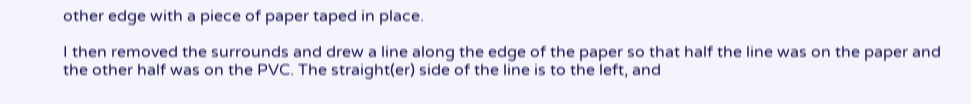other edge with a piece of paper taped in place.

I then removed the surrounds and drew a line along the edge of the paper so that half the line was on the paper and the other half was on the PVC. The straight(er) side of the line is to the left, and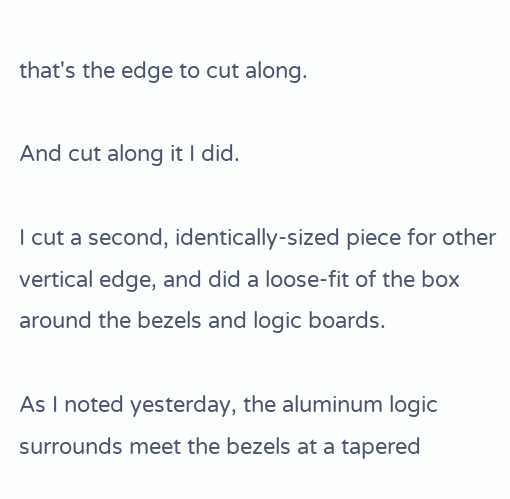that's the edge to cut along.

And cut along it I did.

I cut a second, identically-sized piece for other vertical edge, and did a loose-fit of the box around the bezels and logic boards.

As I noted yesterday, the aluminum logic surrounds meet the bezels at a tapered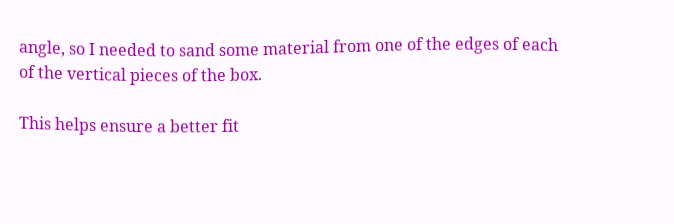angle, so I needed to sand some material from one of the edges of each of the vertical pieces of the box.

This helps ensure a better fit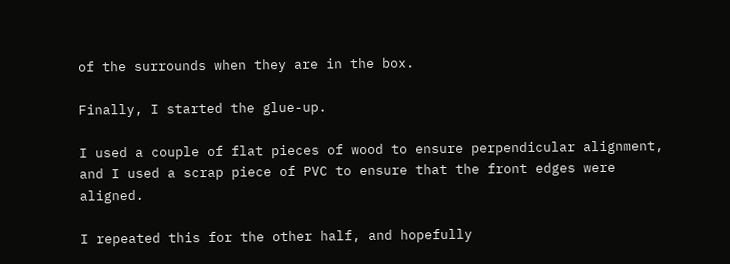of the surrounds when they are in the box.

Finally, I started the glue-up.

I used a couple of flat pieces of wood to ensure perpendicular alignment, and I used a scrap piece of PVC to ensure that the front edges were aligned.

I repeated this for the other half, and hopefully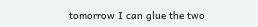tomorrow I can glue the two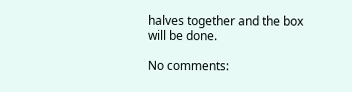halves together and the box will be done.

No comments: